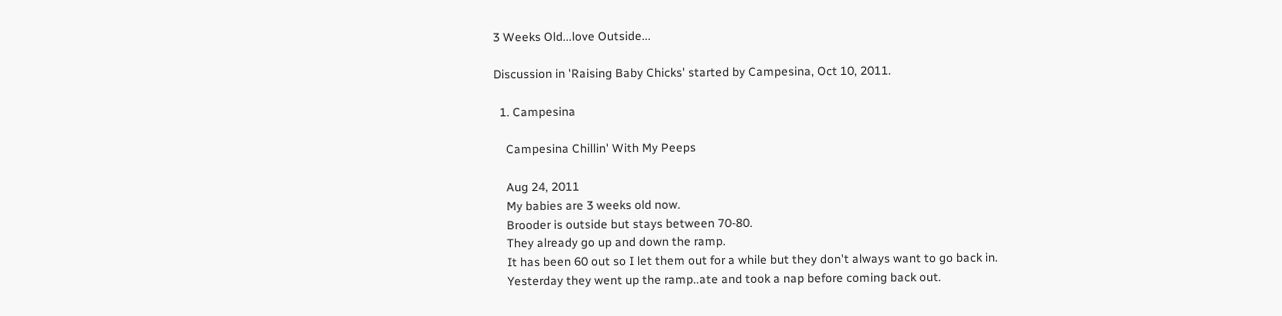3 Weeks Old...love Outside...

Discussion in 'Raising Baby Chicks' started by Campesina, Oct 10, 2011.

  1. Campesina

    Campesina Chillin' With My Peeps

    Aug 24, 2011
    My babies are 3 weeks old now.
    Brooder is outside but stays between 70-80.
    They already go up and down the ramp.
    It has been 60 out so I let them out for a while but they don't always want to go back in.
    Yesterday they went up the ramp..ate and took a nap before coming back out.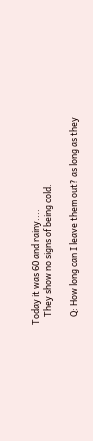Today it was 60 and rainy....
    They show no signs of being cold.

    Q: How long can I leave them out? as long as they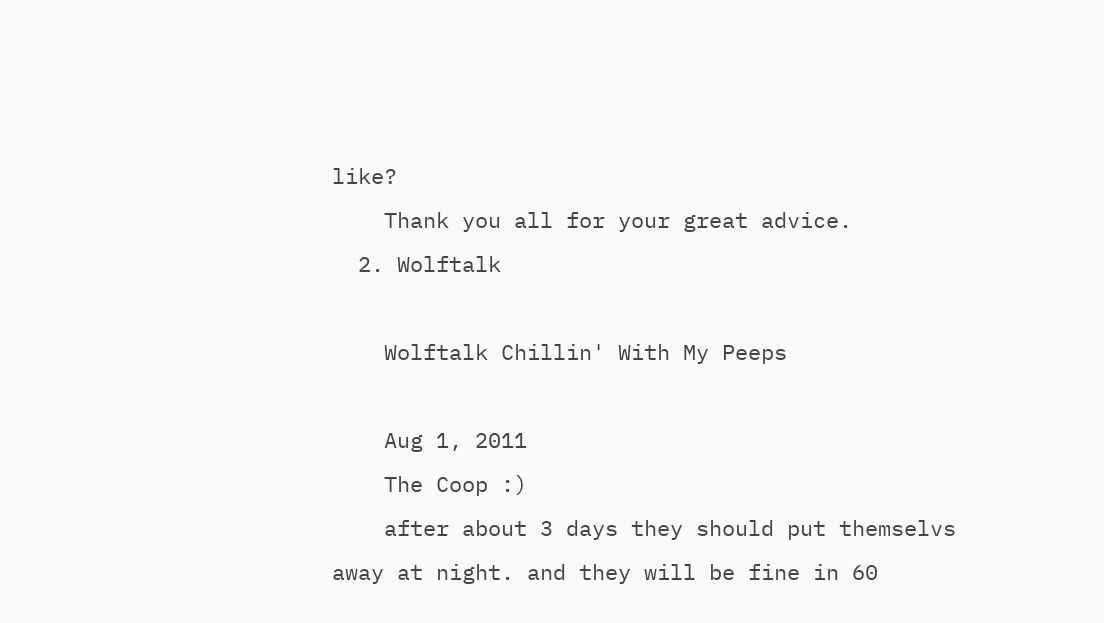like?
    Thank you all for your great advice.
  2. Wolftalk

    Wolftalk Chillin' With My Peeps

    Aug 1, 2011
    The Coop :)
    after about 3 days they should put themselvs away at night. and they will be fine in 60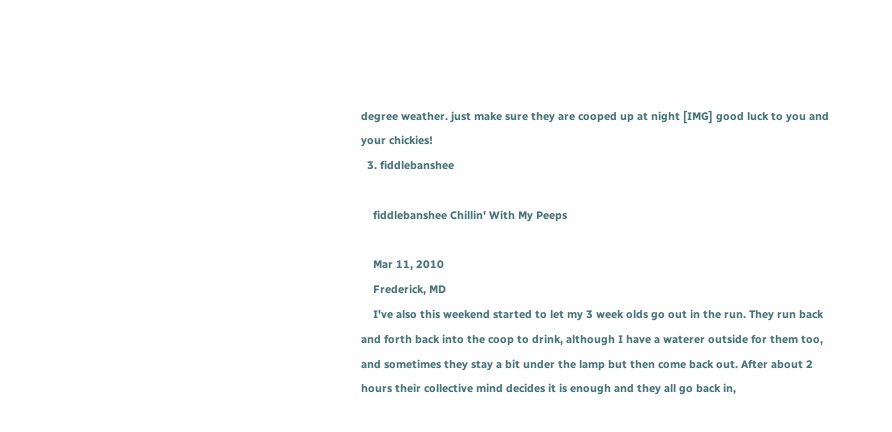degree weather. just make sure they are cooped up at night [IMG] good luck to you and your chickies!
  3. fiddlebanshee

    fiddlebanshee Chillin' With My Peeps

    Mar 11, 2010
    Frederick, MD
    I've also this weekend started to let my 3 week olds go out in the run. They run back and forth back into the coop to drink, although I have a waterer outside for them too, and sometimes they stay a bit under the lamp but then come back out. After about 2 hours their collective mind decides it is enough and they all go back in,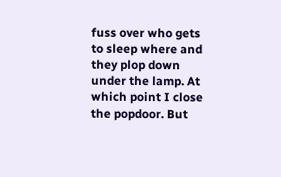fuss over who gets to sleep where and they plop down under the lamp. At which point I close the popdoor. But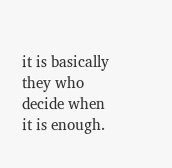it is basically they who decide when it is enough.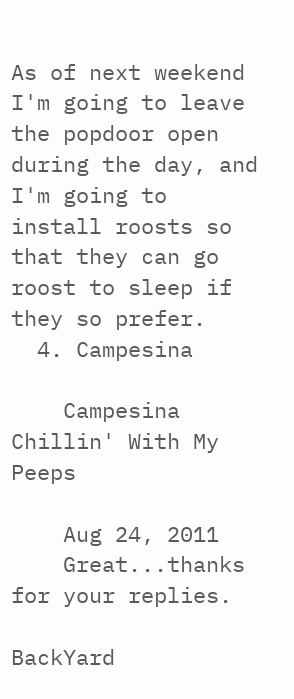As of next weekend I'm going to leave the popdoor open during the day, and I'm going to install roosts so that they can go roost to sleep if they so prefer.
  4. Campesina

    Campesina Chillin' With My Peeps

    Aug 24, 2011
    Great...thanks for your replies.

BackYard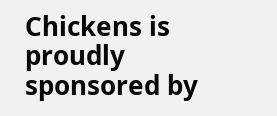Chickens is proudly sponsored by